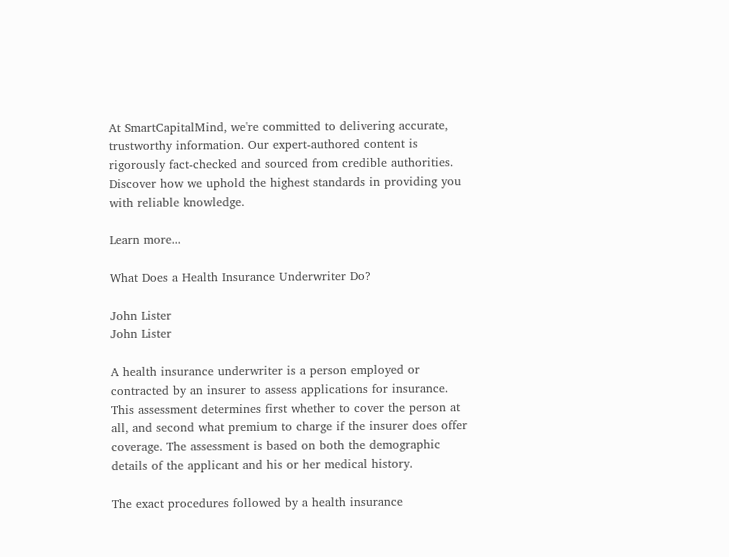At SmartCapitalMind, we're committed to delivering accurate, trustworthy information. Our expert-authored content is rigorously fact-checked and sourced from credible authorities. Discover how we uphold the highest standards in providing you with reliable knowledge.

Learn more...

What Does a Health Insurance Underwriter Do?

John Lister
John Lister

A health insurance underwriter is a person employed or contracted by an insurer to assess applications for insurance. This assessment determines first whether to cover the person at all, and second what premium to charge if the insurer does offer coverage. The assessment is based on both the demographic details of the applicant and his or her medical history.

The exact procedures followed by a health insurance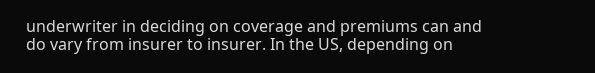underwriter in deciding on coverage and premiums can and do vary from insurer to insurer. In the US, depending on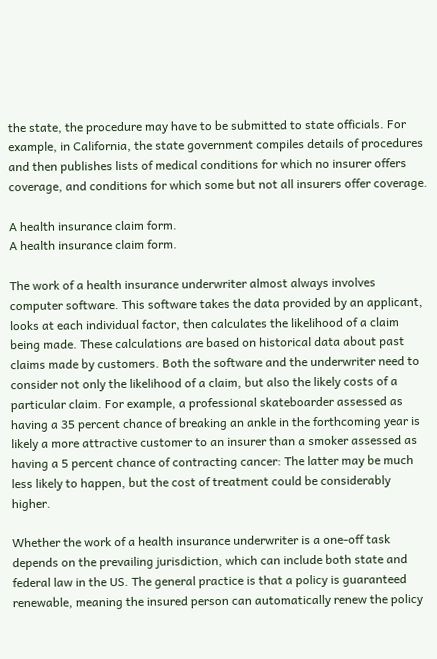the state, the procedure may have to be submitted to state officials. For example, in California, the state government compiles details of procedures and then publishes lists of medical conditions for which no insurer offers coverage, and conditions for which some but not all insurers offer coverage.

A health insurance claim form.
A health insurance claim form.

The work of a health insurance underwriter almost always involves computer software. This software takes the data provided by an applicant, looks at each individual factor, then calculates the likelihood of a claim being made. These calculations are based on historical data about past claims made by customers. Both the software and the underwriter need to consider not only the likelihood of a claim, but also the likely costs of a particular claim. For example, a professional skateboarder assessed as having a 35 percent chance of breaking an ankle in the forthcoming year is likely a more attractive customer to an insurer than a smoker assessed as having a 5 percent chance of contracting cancer: The latter may be much less likely to happen, but the cost of treatment could be considerably higher.

Whether the work of a health insurance underwriter is a one-off task depends on the prevailing jurisdiction, which can include both state and federal law in the US. The general practice is that a policy is guaranteed renewable, meaning the insured person can automatically renew the policy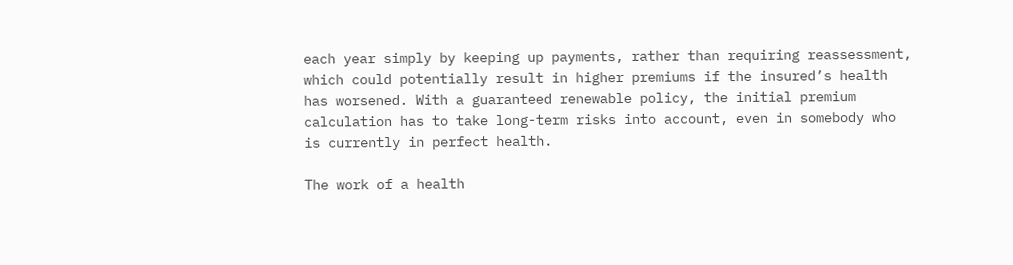each year simply by keeping up payments, rather than requiring reassessment, which could potentially result in higher premiums if the insured’s health has worsened. With a guaranteed renewable policy, the initial premium calculation has to take long-term risks into account, even in somebody who is currently in perfect health.

The work of a health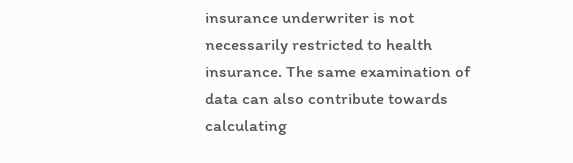insurance underwriter is not necessarily restricted to health insurance. The same examination of data can also contribute towards calculating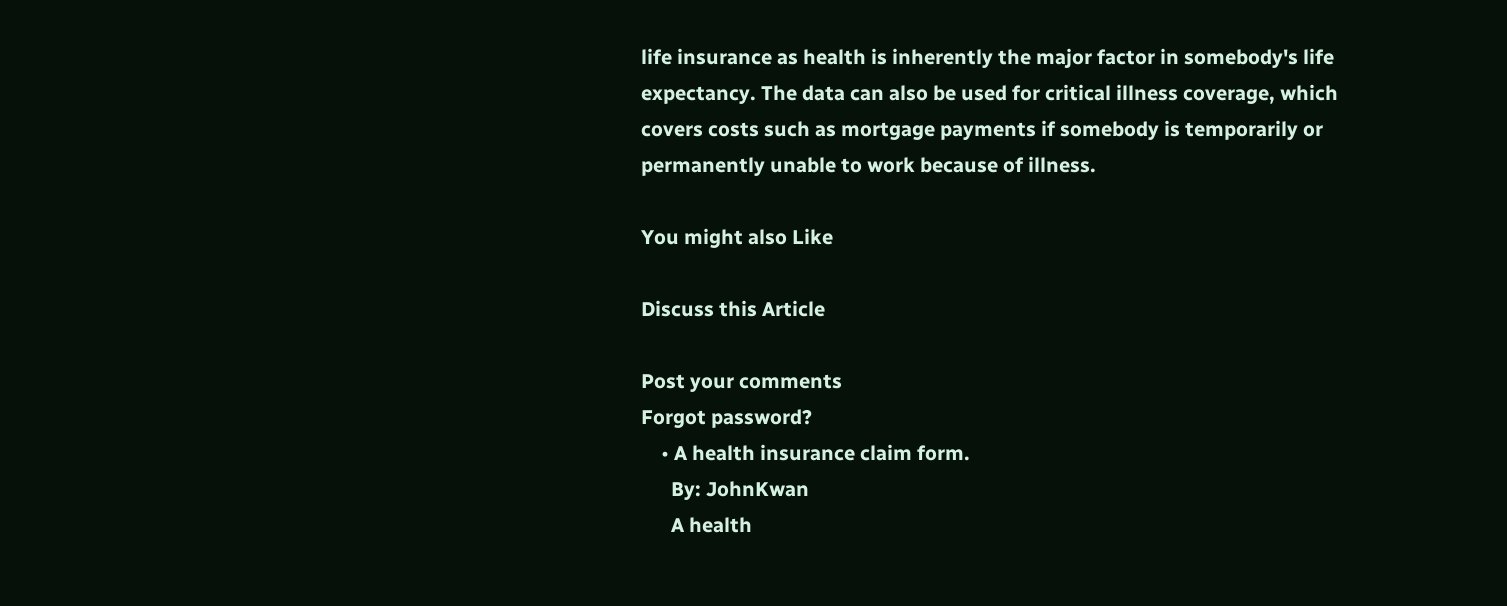life insurance as health is inherently the major factor in somebody's life expectancy. The data can also be used for critical illness coverage, which covers costs such as mortgage payments if somebody is temporarily or permanently unable to work because of illness.

You might also Like

Discuss this Article

Post your comments
Forgot password?
    • A health insurance claim form.
      By: JohnKwan
      A health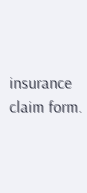insurance claim form.